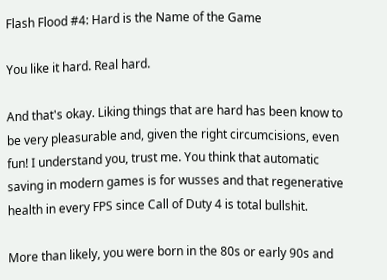Flash Flood #4: Hard is the Name of the Game

You like it hard. Real hard.

And that's okay. Liking things that are hard has been know to be very pleasurable and, given the right circumcisions, even fun! I understand you, trust me. You think that automatic saving in modern games is for wusses and that regenerative health in every FPS since Call of Duty 4 is total bullshit.

More than likely, you were born in the 80s or early 90s and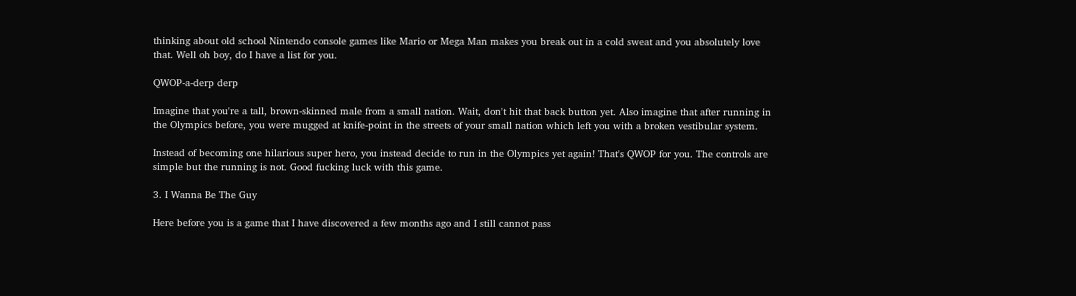thinking about old school Nintendo console games like Mario or Mega Man makes you break out in a cold sweat and you absolutely love that. Well oh boy, do I have a list for you.

QWOP-a-derp derp

Imagine that you're a tall, brown-skinned male from a small nation. Wait, don't hit that back button yet. Also imagine that after running in the Olympics before, you were mugged at knife-point in the streets of your small nation which left you with a broken vestibular system.

Instead of becoming one hilarious super hero, you instead decide to run in the Olympics yet again! That's QWOP for you. The controls are simple but the running is not. Good fucking luck with this game.

3. I Wanna Be The Guy

Here before you is a game that I have discovered a few months ago and I still cannot pass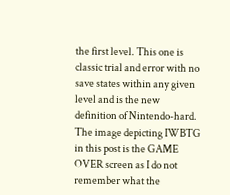the first level. This one is classic trial and error with no save states within any given level and is the new definition of Nintendo-hard. The image depicting IWBTG in this post is the GAME OVER screen as I do not remember what the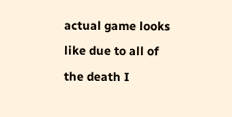actual game looks like due to all of the death I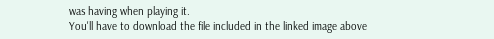was having when playing it.
You'll have to download the file included in the linked image above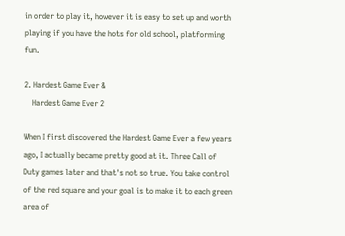in order to play it, however it is easy to set up and worth playing if you have the hots for old school, platforming fun.

2. Hardest Game Ever &
    Hardest Game Ever 2

When I first discovered the Hardest Game Ever a few years ago, I actually became pretty good at it. Three Call of Duty games later and that's not so true. You take control of the red square and your goal is to make it to each green area of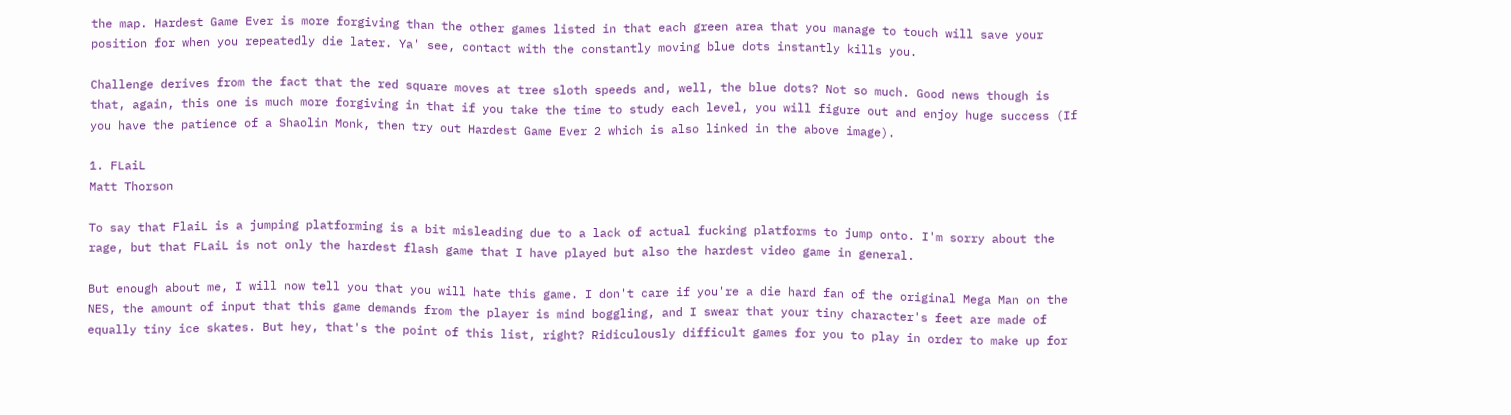the map. Hardest Game Ever is more forgiving than the other games listed in that each green area that you manage to touch will save your position for when you repeatedly die later. Ya' see, contact with the constantly moving blue dots instantly kills you.

Challenge derives from the fact that the red square moves at tree sloth speeds and, well, the blue dots? Not so much. Good news though is that, again, this one is much more forgiving in that if you take the time to study each level, you will figure out and enjoy huge success (If you have the patience of a Shaolin Monk, then try out Hardest Game Ever 2 which is also linked in the above image).

1. FLaiL
Matt Thorson

To say that FlaiL is a jumping platforming is a bit misleading due to a lack of actual fucking platforms to jump onto. I'm sorry about the rage, but that FLaiL is not only the hardest flash game that I have played but also the hardest video game in general.

But enough about me, I will now tell you that you will hate this game. I don't care if you're a die hard fan of the original Mega Man on the NES, the amount of input that this game demands from the player is mind boggling, and I swear that your tiny character's feet are made of equally tiny ice skates. But hey, that's the point of this list, right? Ridiculously difficult games for you to play in order to make up for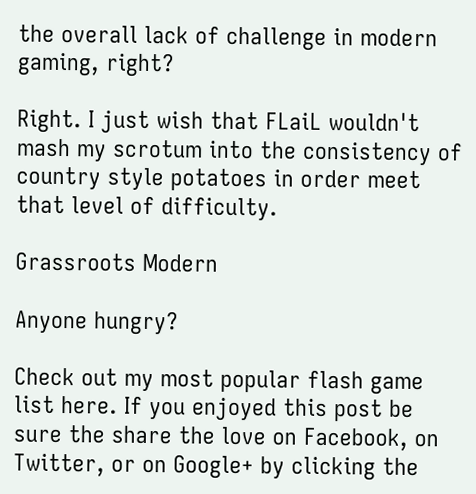the overall lack of challenge in modern gaming, right?

Right. I just wish that FLaiL wouldn't mash my scrotum into the consistency of country style potatoes in order meet that level of difficulty.

Grassroots Modern

Anyone hungry?

Check out my most popular flash game list here. If you enjoyed this post be sure the share the love on Facebook, on Twitter, or on Google+ by clicking the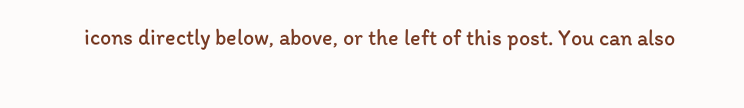icons directly below, above, or the left of this post. You can also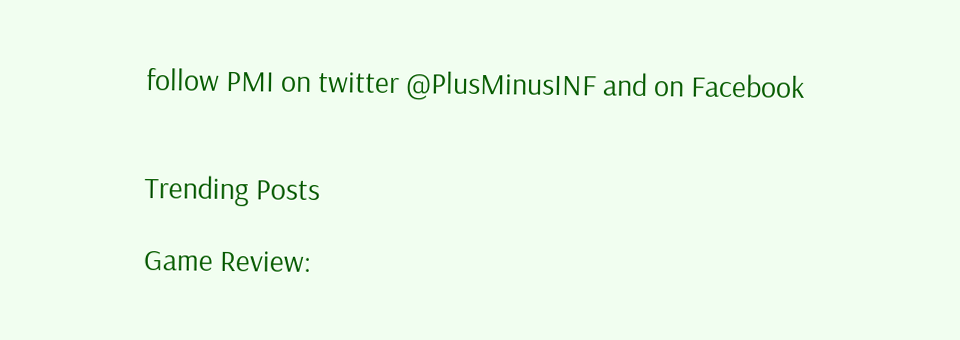follow PMI on twitter @PlusMinusINF and on Facebook


Trending Posts

Game Review: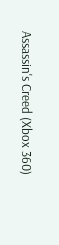Assassin's Creed (Xbox 360)